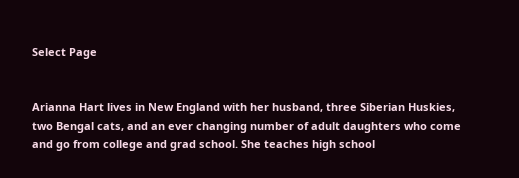Select Page


Arianna Hart lives in New England with her husband, three Siberian Huskies, two Bengal cats, and an ever changing number of adult daughters who come and go from college and grad school. She teaches high school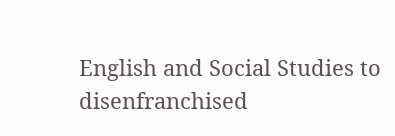English and Social Studies to disenfranchised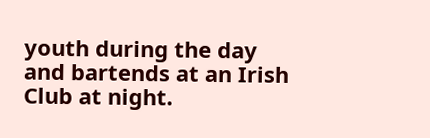youth during the day and bartends at an Irish Club at night.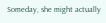Someday, she might actually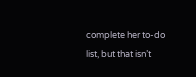complete her to-do list, but that isn’t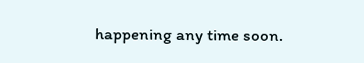happening any time soon.